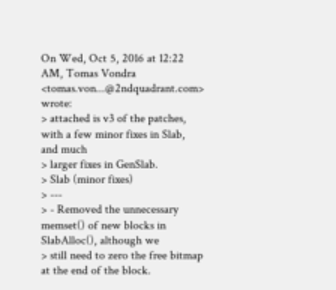On Wed, Oct 5, 2016 at 12:22 AM, Tomas Vondra
<tomas.von...@2ndquadrant.com> wrote:
> attached is v3 of the patches, with a few minor fixes in Slab, and much
> larger fixes in GenSlab.
> Slab (minor fixes)
> ---
> - Removed the unnecessary memset() of new blocks in SlabAlloc(), although we
> still need to zero the free bitmap at the end of the block.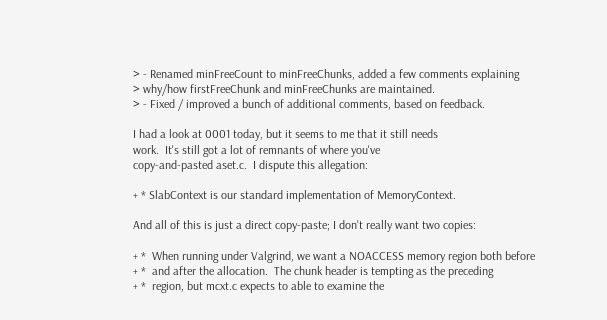> - Renamed minFreeCount to minFreeChunks, added a few comments explaining
> why/how firstFreeChunk and minFreeChunks are maintained.
> - Fixed / improved a bunch of additional comments, based on feedback.

I had a look at 0001 today, but it seems to me that it still needs
work.  It's still got a lot of remnants of where you've
copy-and-pasted aset.c.  I dispute this allegation:

+ * SlabContext is our standard implementation of MemoryContext.

And all of this is just a direct copy-paste; I don't really want two copies:

+ *  When running under Valgrind, we want a NOACCESS memory region both before
+ *  and after the allocation.  The chunk header is tempting as the preceding
+ *  region, but mcxt.c expects to able to examine the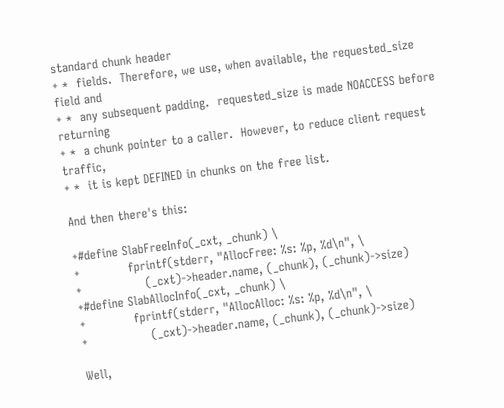standard chunk header
+ *  fields.  Therefore, we use, when available, the requested_size field and
+ *  any subsequent padding.  requested_size is made NOACCESS before returning
+ *  a chunk pointer to a caller.  However, to reduce client request traffic,
+ *  it is kept DEFINED in chunks on the free list.

And then there's this:

+#define SlabFreeInfo(_cxt, _chunk) \
+            fprintf(stderr, "AllocFree: %s: %p, %d\n", \
+                (_cxt)->header.name, (_chunk), (_chunk)->size)
+#define SlabAllocInfo(_cxt, _chunk) \
+            fprintf(stderr, "AllocAlloc: %s: %p, %d\n", \
+                (_cxt)->header.name, (_chunk), (_chunk)->size)

Well,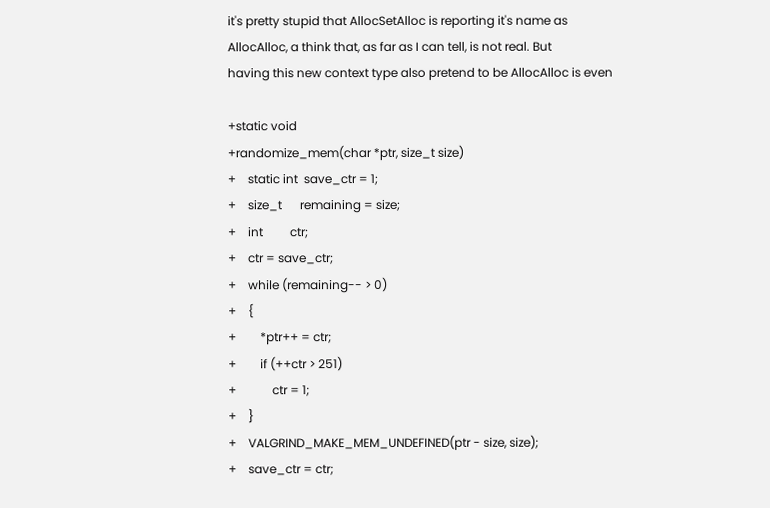it's pretty stupid that AllocSetAlloc is reporting it's name as
AllocAlloc, a think that, as far as I can tell, is not real. But
having this new context type also pretend to be AllocAlloc is even

+static void
+randomize_mem(char *ptr, size_t size)
+    static int  save_ctr = 1;
+    size_t      remaining = size;
+    int         ctr;
+    ctr = save_ctr;
+    while (remaining-- > 0)
+    {
+        *ptr++ = ctr;
+        if (++ctr > 251)
+            ctr = 1;
+    }
+    VALGRIND_MAKE_MEM_UNDEFINED(ptr - size, size);
+    save_ctr = ctr;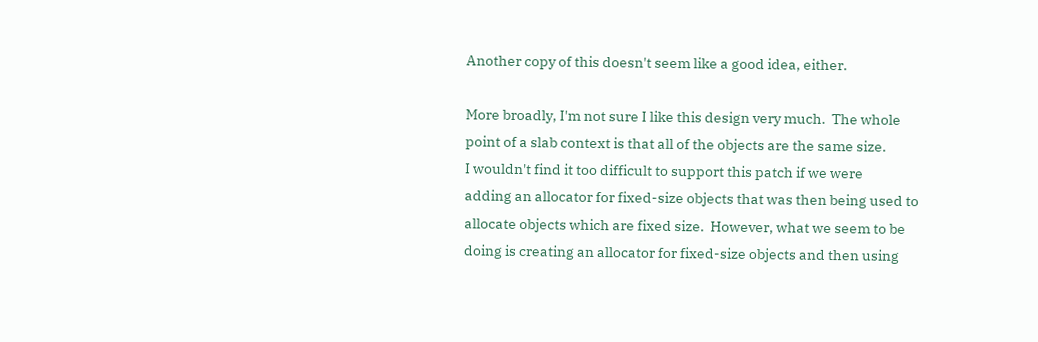Another copy of this doesn't seem like a good idea, either.

More broadly, I'm not sure I like this design very much.  The whole
point of a slab context is that all of the objects are the same size.
I wouldn't find it too difficult to support this patch if we were
adding an allocator for fixed-size objects that was then being used to
allocate objects which are fixed size.  However, what we seem to be
doing is creating an allocator for fixed-size objects and then using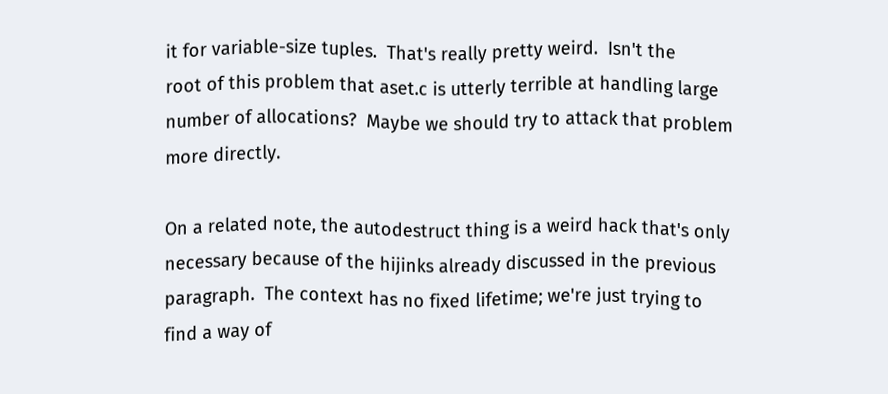it for variable-size tuples.  That's really pretty weird.  Isn't the
root of this problem that aset.c is utterly terrible at handling large
number of allocations?  Maybe we should try to attack that problem
more directly.

On a related note, the autodestruct thing is a weird hack that's only
necessary because of the hijinks already discussed in the previous
paragraph.  The context has no fixed lifetime; we're just trying to
find a way of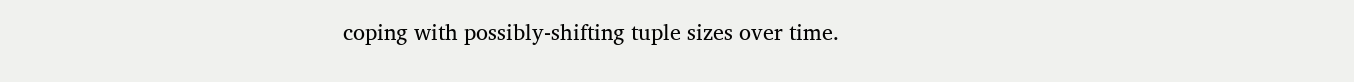coping with possibly-shifting tuple sizes over time.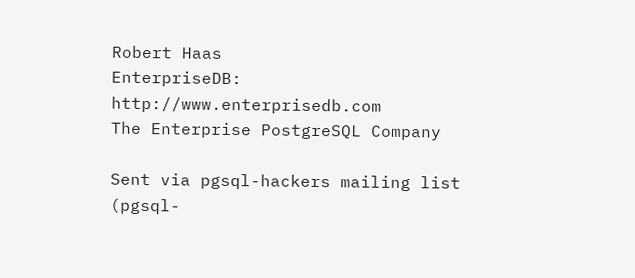Robert Haas
EnterpriseDB: http://www.enterprisedb.com
The Enterprise PostgreSQL Company

Sent via pgsql-hackers mailing list (pgsql-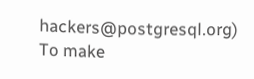hackers@postgresql.org)
To make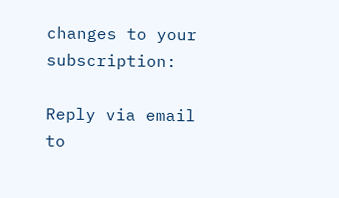changes to your subscription:

Reply via email to